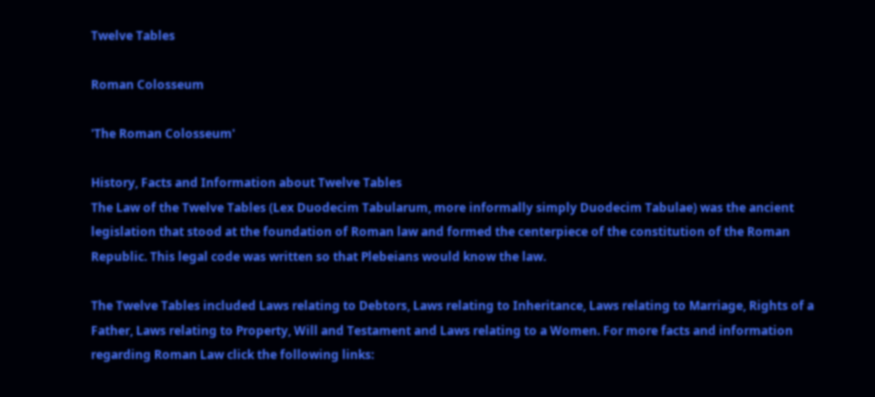Twelve Tables

Roman Colosseum

'The Roman Colosseum'

History, Facts and Information about Twelve Tables
The Law of the Twelve Tables (Lex Duodecim Tabularum, more informally simply Duodecim Tabulae) was the ancient legislation that stood at the foundation of Roman law and formed the centerpiece of the constitution of the Roman Republic. This legal code was written so that Plebeians would know the law.

The Twelve Tables included Laws relating to Debtors, Laws relating to Inheritance, Laws relating to Marriage, Rights of a Father, Laws relating to Property, Will and Testament and Laws relating to a Women. For more facts and information regarding Roman Law click the following links: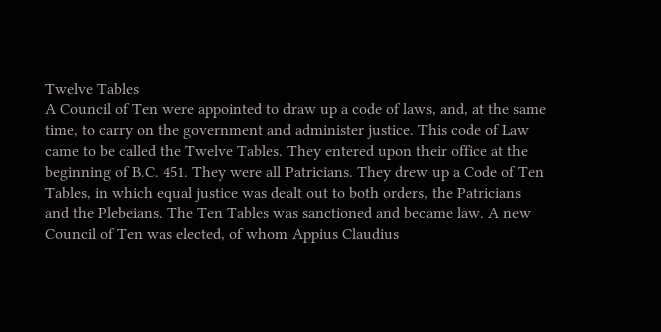Twelve Tables
A Council of Ten were appointed to draw up a code of laws, and, at the same time, to carry on the government and administer justice. This code of Law came to be called the Twelve Tables. They entered upon their office at the beginning of B.C. 451. They were all Patricians. They drew up a Code of Ten Tables, in which equal justice was dealt out to both orders, the Patricians and the Plebeians. The Ten Tables was sanctioned and became law. A new Council of Ten was elected, of whom Appius Claudius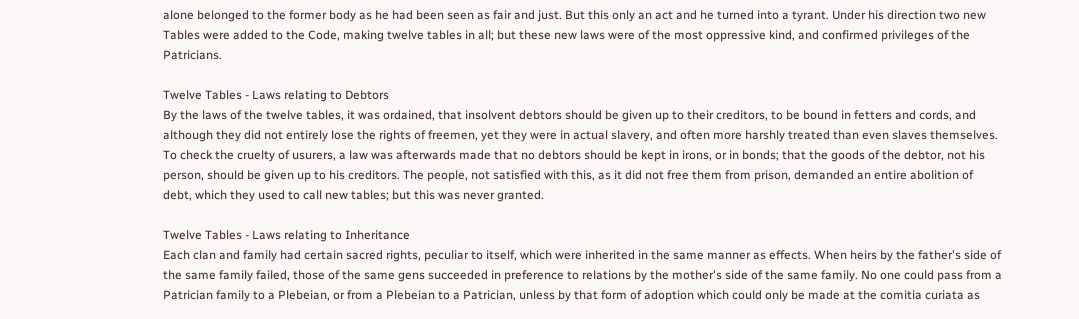alone belonged to the former body as he had been seen as fair and just. But this only an act and he turned into a tyrant. Under his direction two new Tables were added to the Code, making twelve tables in all; but these new laws were of the most oppressive kind, and confirmed privileges of the Patricians.

Twelve Tables - Laws relating to Debtors
By the laws of the twelve tables, it was ordained, that insolvent debtors should be given up to their creditors, to be bound in fetters and cords, and although they did not entirely lose the rights of freemen, yet they were in actual slavery, and often more harshly treated than even slaves themselves. To check the cruelty of usurers, a law was afterwards made that no debtors should be kept in irons, or in bonds; that the goods of the debtor, not his person, should be given up to his creditors. The people, not satisfied with this, as it did not free them from prison, demanded an entire abolition of debt, which they used to call new tables; but this was never granted.

Twelve Tables - Laws relating to Inheritance
Each clan and family had certain sacred rights, peculiar to itself, which were inherited in the same manner as effects. When heirs by the father's side of the same family failed, those of the same gens succeeded in preference to relations by the mother's side of the same family. No one could pass from a Patrician family to a Plebeian, or from a Plebeian to a Patrician, unless by that form of adoption which could only be made at the comitia curiata as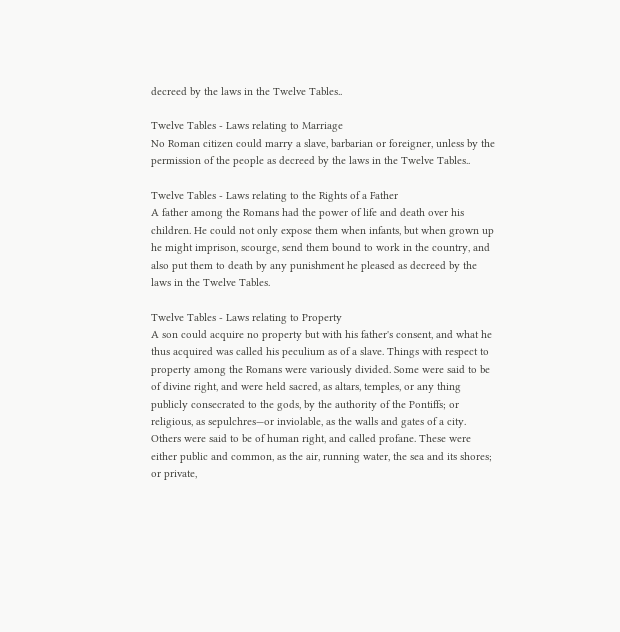decreed by the laws in the Twelve Tables..

Twelve Tables - Laws relating to Marriage
No Roman citizen could marry a slave, barbarian or foreigner, unless by the permission of the people as decreed by the laws in the Twelve Tables..

Twelve Tables - Laws relating to the Rights of a Father
A father among the Romans had the power of life and death over his children. He could not only expose them when infants, but when grown up he might imprison, scourge, send them bound to work in the country, and also put them to death by any punishment he pleased as decreed by the laws in the Twelve Tables.

Twelve Tables - Laws relating to Property
A son could acquire no property but with his father's consent, and what he thus acquired was called his peculium as of a slave. Things with respect to property among the Romans were variously divided. Some were said to be of divine right, and were held sacred, as altars, temples, or any thing publicly consecrated to the gods, by the authority of the Pontiffs; or religious, as sepulchres—or inviolable, as the walls and gates of a city. Others were said to be of human right, and called profane. These were either public and common, as the air, running water, the sea and its shores; or private,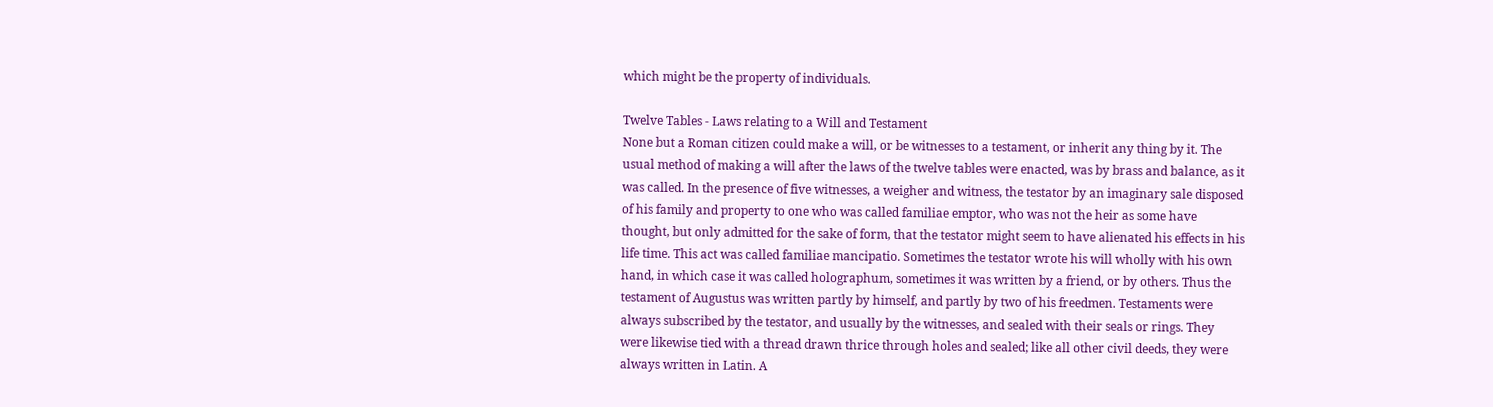which might be the property of individuals.

Twelve Tables - Laws relating to a Will and Testament
None but a Roman citizen could make a will, or be witnesses to a testament, or inherit any thing by it. The usual method of making a will after the laws of the twelve tables were enacted, was by brass and balance, as it was called. In the presence of five witnesses, a weigher and witness, the testator by an imaginary sale disposed of his family and property to one who was called familiae emptor, who was not the heir as some have thought, but only admitted for the sake of form, that the testator might seem to have alienated his effects in his life time. This act was called familiae mancipatio. Sometimes the testator wrote his will wholly with his own hand, in which case it was called holographum, sometimes it was written by a friend, or by others. Thus the testament of Augustus was written partly by himself, and partly by two of his freedmen. Testaments were always subscribed by the testator, and usually by the witnesses, and sealed with their seals or rings. They were likewise tied with a thread drawn thrice through holes and sealed; like all other civil deeds, they were always written in Latin. A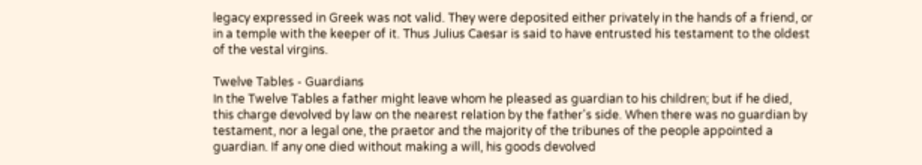legacy expressed in Greek was not valid. They were deposited either privately in the hands of a friend, or in a temple with the keeper of it. Thus Julius Caesar is said to have entrusted his testament to the oldest of the vestal virgins.

Twelve Tables - Guardians
In the Twelve Tables a father might leave whom he pleased as guardian to his children; but if he died, this charge devolved by law on the nearest relation by the father's side. When there was no guardian by testament, nor a legal one, the praetor and the majority of the tribunes of the people appointed a guardian. If any one died without making a will, his goods devolved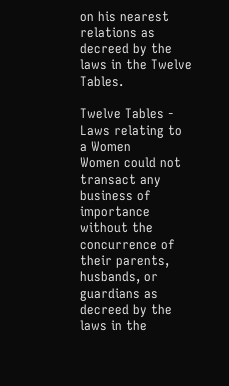on his nearest relations as decreed by the laws in the Twelve Tables.

Twelve Tables - Laws relating to a Women
Women could not transact any business of importance without the concurrence of their parents, husbands, or guardians as decreed by the laws in the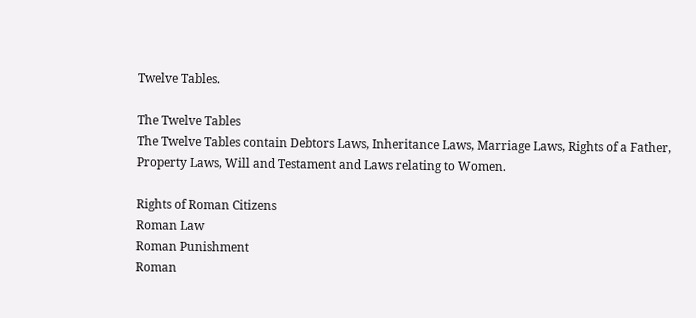Twelve Tables.

The Twelve Tables
The Twelve Tables contain Debtors Laws, Inheritance Laws, Marriage Laws, Rights of a Father, Property Laws, Will and Testament and Laws relating to Women.

Rights of Roman Citizens
Roman Law
Roman Punishment
Roman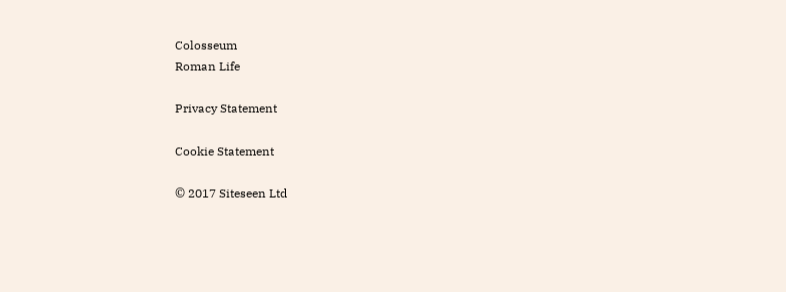Colosseum
Roman Life

Privacy Statement

Cookie Statement

© 2017 Siteseen Ltd